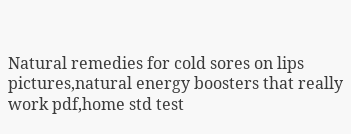Natural remedies for cold sores on lips pictures,natural energy boosters that really work pdf,home std test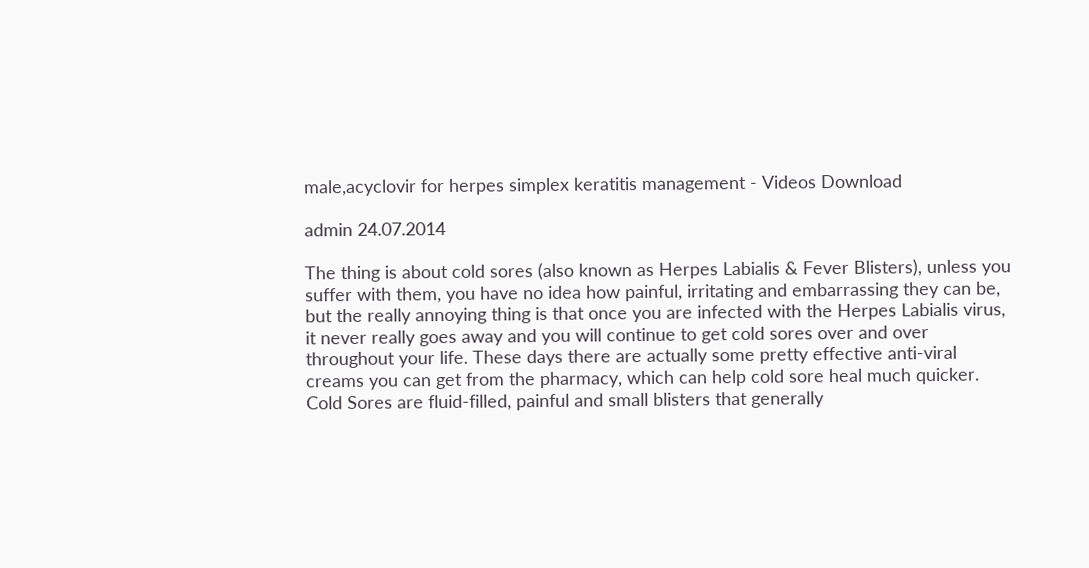male,acyclovir for herpes simplex keratitis management - Videos Download

admin 24.07.2014

The thing is about cold sores (also known as Herpes Labialis & Fever Blisters), unless you suffer with them, you have no idea how painful, irritating and embarrassing they can be, but the really annoying thing is that once you are infected with the Herpes Labialis virus, it never really goes away and you will continue to get cold sores over and over throughout your life. These days there are actually some pretty effective anti-viral creams you can get from the pharmacy, which can help cold sore heal much quicker.
Cold Sores are fluid-filled, painful and small blisters that generally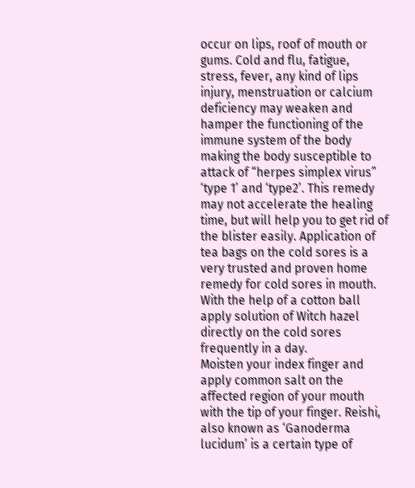occur on lips, roof of mouth or gums. Cold and flu, fatigue, stress, fever, any kind of lips injury, menstruation or calcium deficiency may weaken and hamper the functioning of the immune system of the body making the body susceptible to attack of “herpes simplex virus” ‘type 1’ and ‘type2’. This remedy may not accelerate the healing time, but will help you to get rid of the blister easily. Application of tea bags on the cold sores is a very trusted and proven home remedy for cold sores in mouth. With the help of a cotton ball apply solution of Witch hazel directly on the cold sores frequently in a day.
Moisten your index finger and apply common salt on the affected region of your mouth with the tip of your finger. Reishi, also known as ‘Ganoderma lucidum’ is a certain type of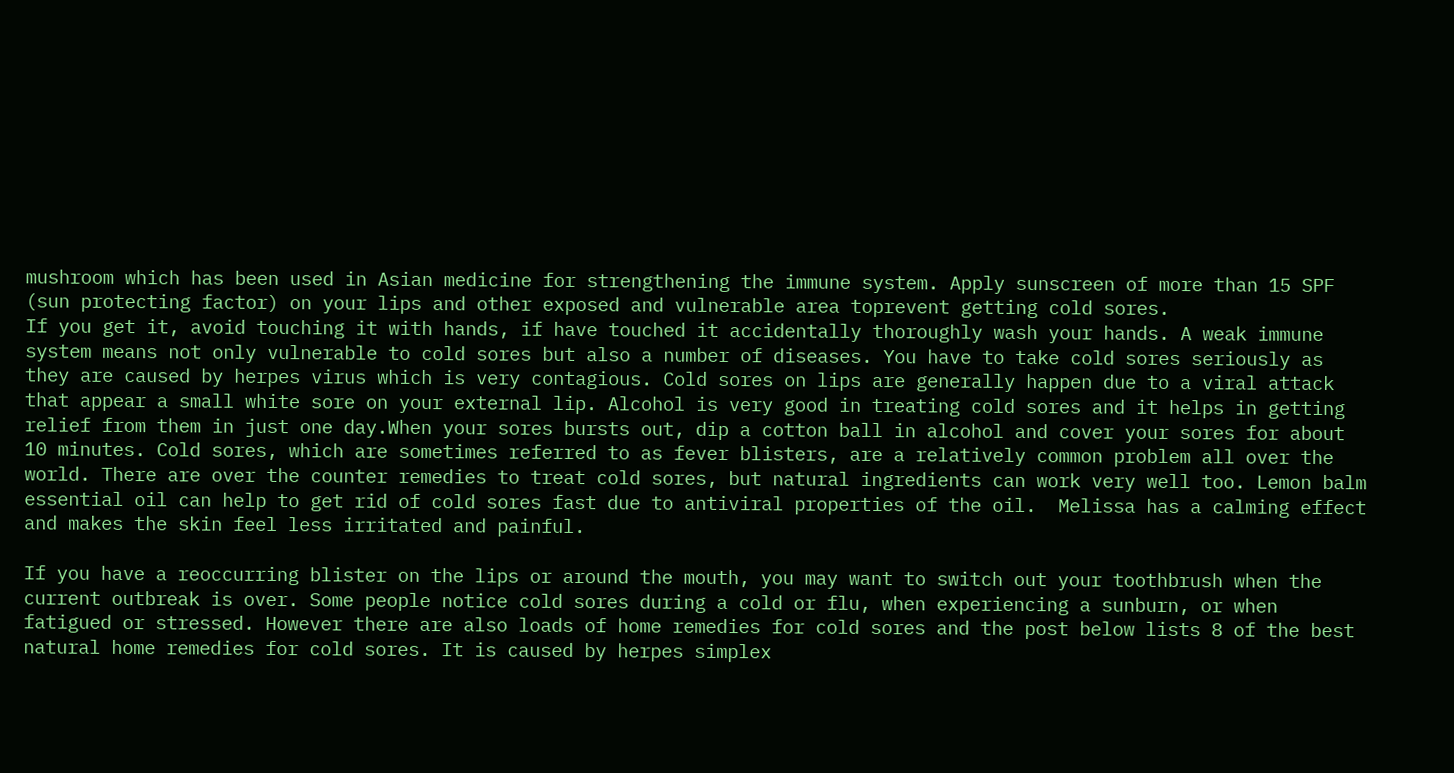mushroom which has been used in Asian medicine for strengthening the immune system. Apply sunscreen of more than 15 SPF (sun protecting factor) on your lips and other exposed and vulnerable area toprevent getting cold sores.
If you get it, avoid touching it with hands, if have touched it accidentally thoroughly wash your hands. A weak immune system means not only vulnerable to cold sores but also a number of diseases. You have to take cold sores seriously as they are caused by herpes virus which is very contagious. Cold sores on lips are generally happen due to a viral attack that appear a small white sore on your external lip. Alcohol is very good in treating cold sores and it helps in getting relief from them in just one day.When your sores bursts out, dip a cotton ball in alcohol and cover your sores for about 10 minutes. Cold sores, which are sometimes referred to as fever blisters, are a relatively common problem all over the world. There are over the counter remedies to treat cold sores, but natural ingredients can work very well too. Lemon balm essential oil can help to get rid of cold sores fast due to antiviral properties of the oil.  Melissa has a calming effect and makes the skin feel less irritated and painful.

If you have a reoccurring blister on the lips or around the mouth, you may want to switch out your toothbrush when the current outbreak is over. Some people notice cold sores during a cold or flu, when experiencing a sunburn, or when fatigued or stressed. However there are also loads of home remedies for cold sores and the post below lists 8 of the best natural home remedies for cold sores. It is caused by herpes simplex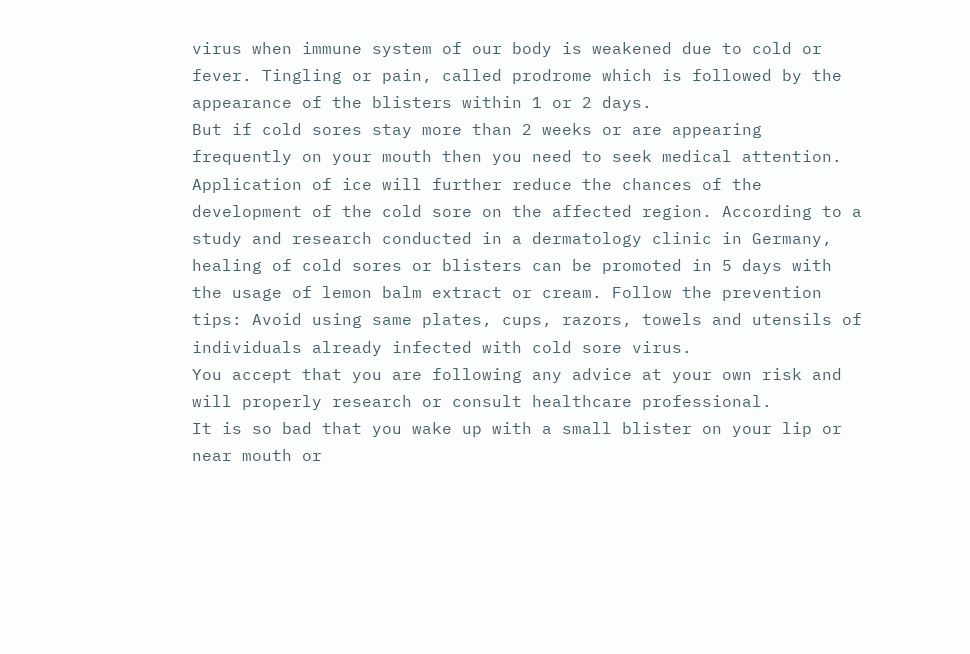virus when immune system of our body is weakened due to cold or fever. Tingling or pain, called prodrome which is followed by the appearance of the blisters within 1 or 2 days.
But if cold sores stay more than 2 weeks or are appearing frequently on your mouth then you need to seek medical attention. Application of ice will further reduce the chances of the development of the cold sore on the affected region. According to a study and research conducted in a dermatology clinic in Germany, healing of cold sores or blisters can be promoted in 5 days with the usage of lemon balm extract or cream. Follow the prevention tips: Avoid using same plates, cups, razors, towels and utensils of individuals already infected with cold sore virus.
You accept that you are following any advice at your own risk and will properly research or consult healthcare professional.
It is so bad that you wake up with a small blister on your lip or near mouth or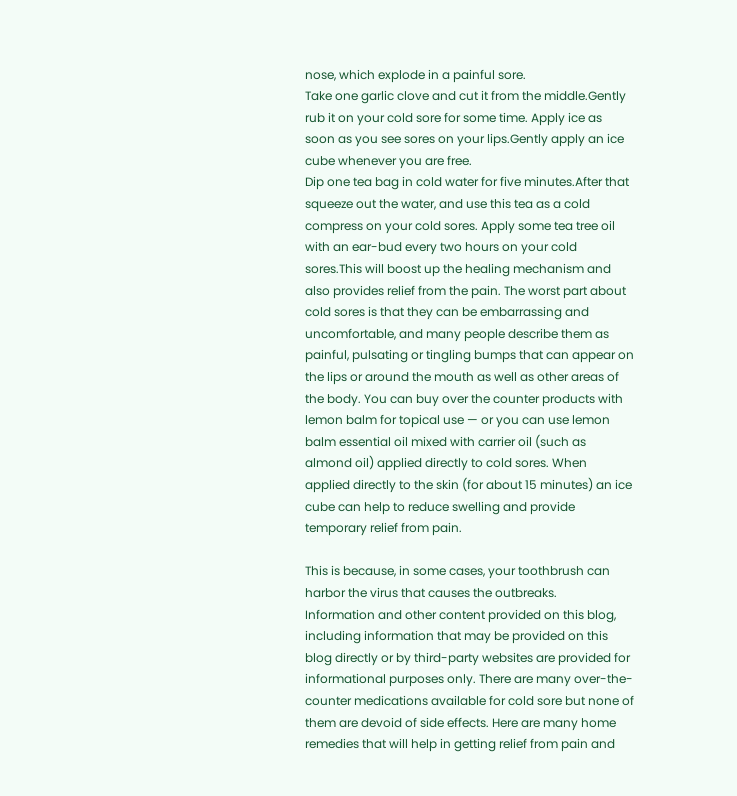nose, which explode in a painful sore.
Take one garlic clove and cut it from the middle.Gently rub it on your cold sore for some time. Apply ice as soon as you see sores on your lips.Gently apply an ice cube whenever you are free.
Dip one tea bag in cold water for five minutes.After that squeeze out the water, and use this tea as a cold compress on your cold sores. Apply some tea tree oil with an ear-bud every two hours on your cold sores.This will boost up the healing mechanism and also provides relief from the pain. The worst part about cold sores is that they can be embarrassing and uncomfortable, and many people describe them as painful, pulsating or tingling bumps that can appear on the lips or around the mouth as well as other areas of the body. You can buy over the counter products with lemon balm for topical use — or you can use lemon balm essential oil mixed with carrier oil (such as almond oil) applied directly to cold sores. When applied directly to the skin (for about 15 minutes) an ice cube can help to reduce swelling and provide temporary relief from pain.

This is because, in some cases, your toothbrush can harbor the virus that causes the outbreaks.
Information and other content provided on this blog, including information that may be provided on this blog directly or by third-party websites are provided for informational purposes only. There are many over-the-counter medications available for cold sore but none of them are devoid of side effects. Here are many home remedies that will help in getting relief from pain and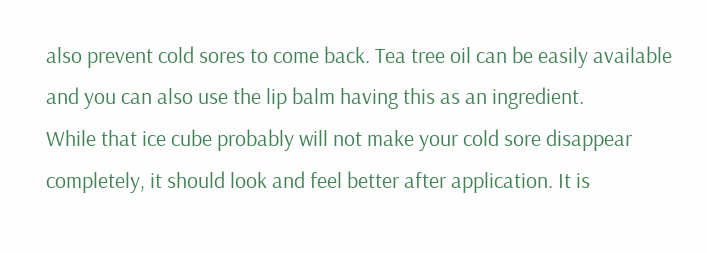also prevent cold sores to come back. Tea tree oil can be easily available and you can also use the lip balm having this as an ingredient.
While that ice cube probably will not make your cold sore disappear completely, it should look and feel better after application. It is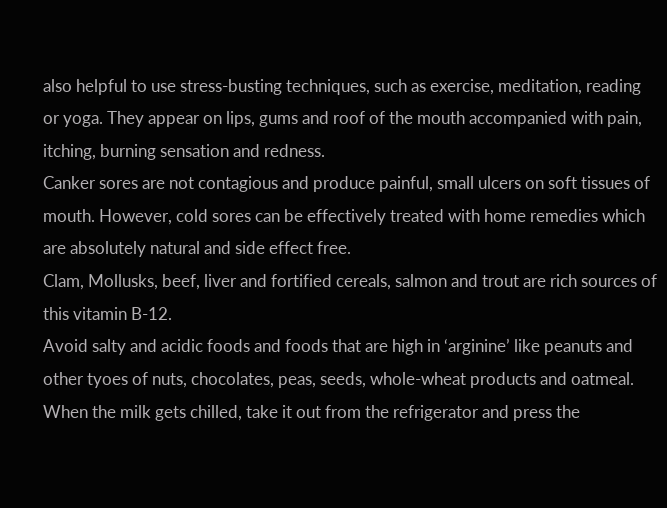also helpful to use stress-busting techniques, such as exercise, meditation, reading or yoga. They appear on lips, gums and roof of the mouth accompanied with pain, itching, burning sensation and redness.
Canker sores are not contagious and produce painful, small ulcers on soft tissues of mouth. However, cold sores can be effectively treated with home remedies which are absolutely natural and side effect free.
Clam, Mollusks, beef, liver and fortified cereals, salmon and trout are rich sources of this vitamin B-12.
Avoid salty and acidic foods and foods that are high in ‘arginine’ like peanuts and other tyoes of nuts, chocolates, peas, seeds, whole-wheat products and oatmeal. When the milk gets chilled, take it out from the refrigerator and press the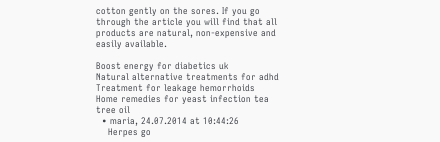cotton gently on the sores. If you go through the article you will find that all products are natural, non-expensive and easily available.

Boost energy for diabetics uk
Natural alternative treatments for adhd
Treatment for leakage hemorrhoids
Home remedies for yeast infection tea tree oil
  • maria, 24.07.2014 at 10:44:26
    Herpes go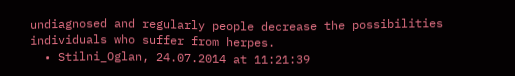undiagnosed and regularly people decrease the possibilities individuals who suffer from herpes.
  • Stilni_Oglan, 24.07.2014 at 11:21:39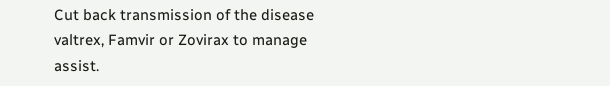Cut back transmission of the disease valtrex, Famvir or Zovirax to manage assist.